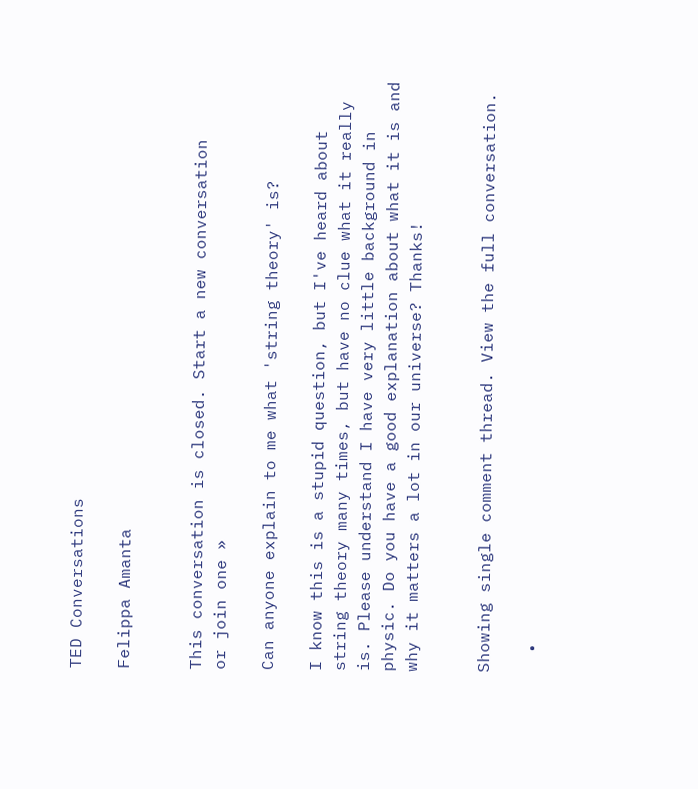TED Conversations

Felippa Amanta


This conversation is closed. Start a new conversation
or join one »

Can anyone explain to me what 'string theory' is?

I know this is a stupid question, but I've heard about string theory many times, but have no clue what it really is. Please understand I have very little background in physic. Do you have a good explanation about what it is and why it matters a lot in our universe? Thanks!


Showing single comment thread. View the full conversation.

  •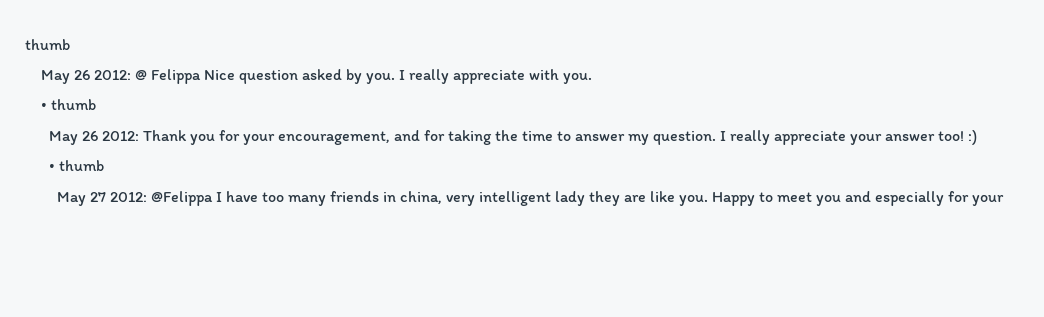thumb
    May 26 2012: @ Felippa Nice question asked by you. I really appreciate with you.
    • thumb
      May 26 2012: Thank you for your encouragement, and for taking the time to answer my question. I really appreciate your answer too! :)
      • thumb
        May 27 2012: @Felippa I have too many friends in china, very intelligent lady they are like you. Happy to meet you and especially for your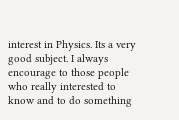interest in Physics. Its a very good subject. I always encourage to those people who really interested to know and to do something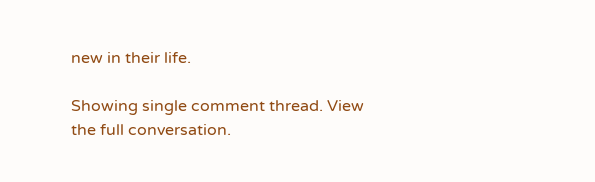new in their life.

Showing single comment thread. View the full conversation.